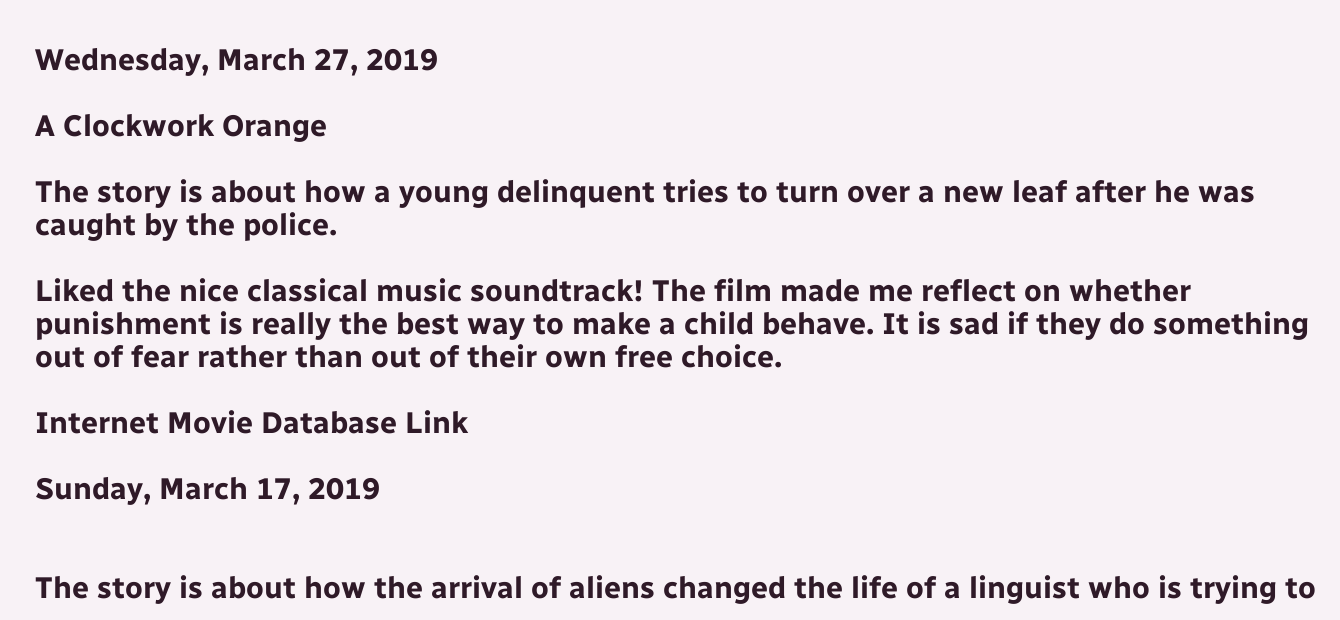Wednesday, March 27, 2019

A Clockwork Orange

The story is about how a young delinquent tries to turn over a new leaf after he was caught by the police.

Liked the nice classical music soundtrack! The film made me reflect on whether punishment is really the best way to make a child behave. It is sad if they do something out of fear rather than out of their own free choice.

Internet Movie Database Link

Sunday, March 17, 2019


The story is about how the arrival of aliens changed the life of a linguist who is trying to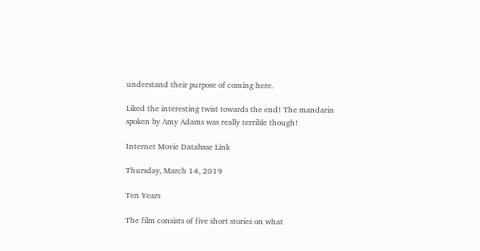understand their purpose of coming here.

Liked the interesting twist towards the end! The mandarin spoken by Amy Adams was really terrible though!

Internet Movie Database Link

Thursday, March 14, 2019

Ten Years

The film consists of five short stories on what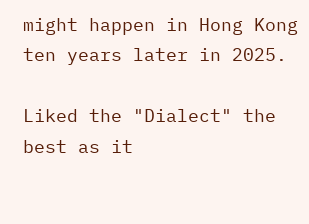might happen in Hong Kong ten years later in 2025.

Liked the "Dialect" the best as it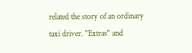related the story of an ordinary taxi driver. "Extras" and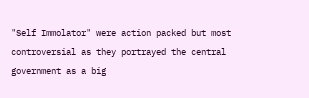"Self Immolator" were action packed but most controversial as they portrayed the central government as a big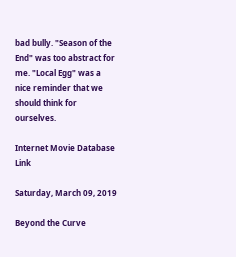bad bully. "Season of the End" was too abstract for me. "Local Egg" was a nice reminder that we should think for ourselves.

Internet Movie Database Link

Saturday, March 09, 2019

Beyond the Curve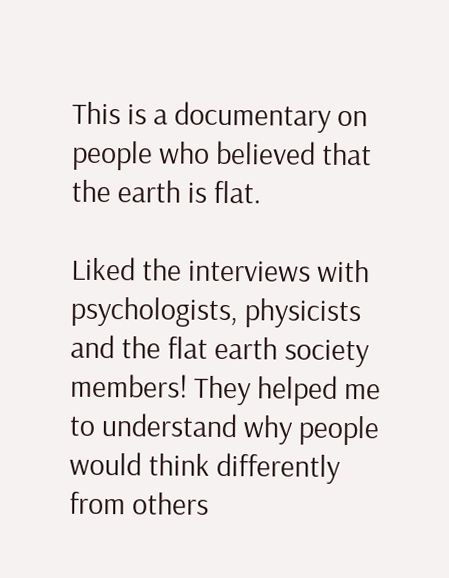This is a documentary on people who believed that the earth is flat.

Liked the interviews with psychologists, physicists and the flat earth society members! They helped me to understand why people would think differently from others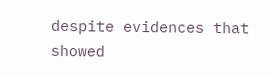despite evidences that showed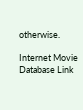otherwise.

Internet Movie Database Link